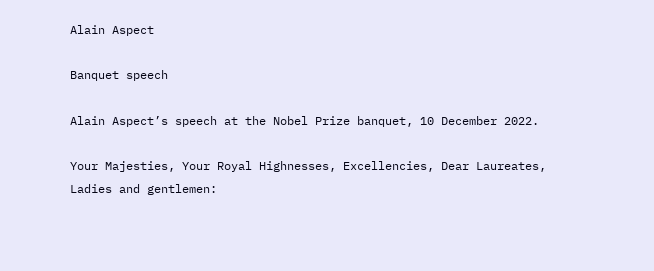Alain Aspect

Banquet speech

Alain Aspect’s speech at the Nobel Prize banquet, 10 December 2022.

Your Majesties, Your Royal Highnesses, Excellencies, Dear Laureates, Ladies and gentlemen: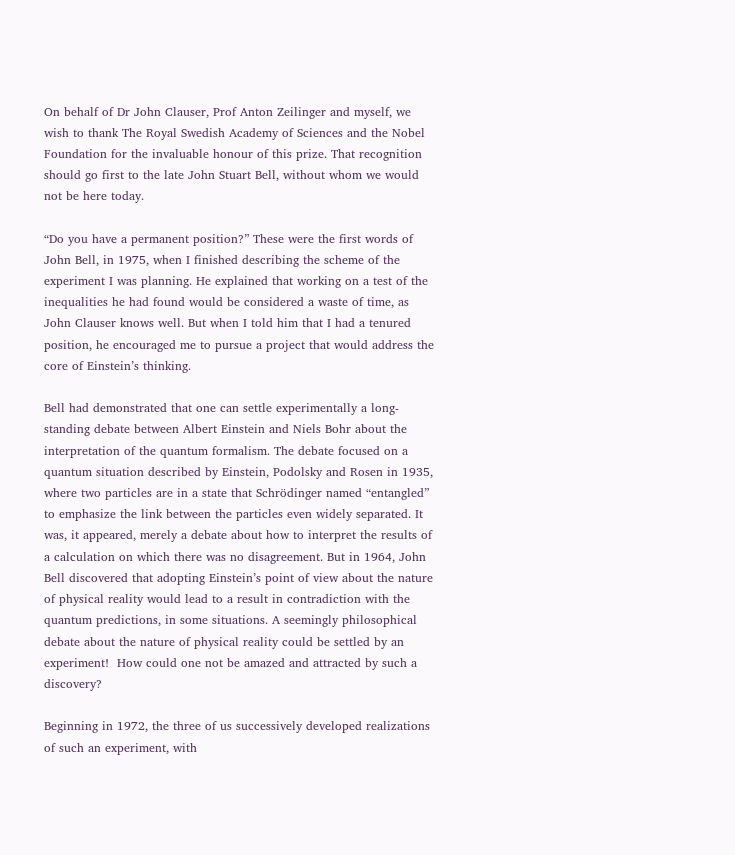On behalf of Dr John Clauser, Prof Anton Zeilinger and myself, we wish to thank The Royal Swedish Academy of Sciences and the Nobel Foundation for the invaluable honour of this prize. That recognition should go first to the late John Stuart Bell, without whom we would not be here today.

“Do you have a permanent position?” These were the first words of John Bell, in 1975, when I finished describing the scheme of the experiment I was planning. He explained that working on a test of the inequalities he had found would be considered a waste of time, as John Clauser knows well. But when I told him that I had a tenured position, he encouraged me to pursue a project that would address the core of Einstein’s thinking.

Bell had demonstrated that one can settle experimentally a long-standing debate between Albert Einstein and Niels Bohr about the interpretation of the quantum formalism. The debate focused on a quantum situation described by Einstein, Podolsky and Rosen in 1935, where two particles are in a state that Schrödinger named “entangled” to emphasize the link between the particles even widely separated. It was, it appeared, merely a debate about how to interpret the results of a calculation on which there was no disagreement. But in 1964, John Bell discovered that adopting Einstein’s point of view about the nature of physical reality would lead to a result in contradiction with the quantum predictions, in some situations. A seemingly philosophical debate about the nature of physical reality could be settled by an experiment!  How could one not be amazed and attracted by such a discovery?

Beginning in 1972, the three of us successively developed realizations of such an experiment, with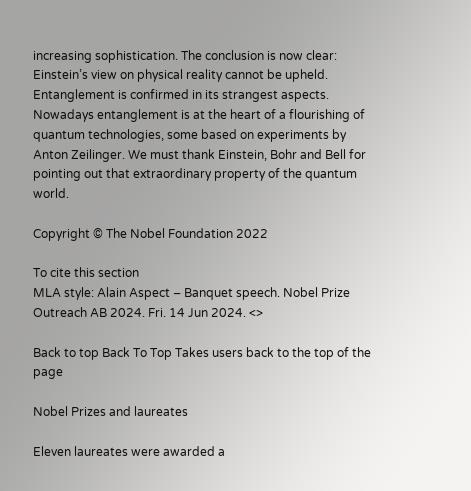increasing sophistication. The conclusion is now clear:  Einstein’s view on physical reality cannot be upheld. Entanglement is confirmed in its strangest aspects. Nowadays entanglement is at the heart of a flourishing of quantum technologies, some based on experiments by Anton Zeilinger. We must thank Einstein, Bohr and Bell for pointing out that extraordinary property of the quantum world.

Copyright © The Nobel Foundation 2022

To cite this section
MLA style: Alain Aspect – Banquet speech. Nobel Prize Outreach AB 2024. Fri. 14 Jun 2024. <>

Back to top Back To Top Takes users back to the top of the page

Nobel Prizes and laureates

Eleven laureates were awarded a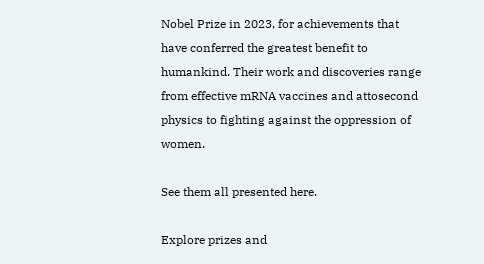Nobel Prize in 2023, for achievements that have conferred the greatest benefit to humankind. Their work and discoveries range from effective mRNA vaccines and attosecond physics to fighting against the oppression of women.

See them all presented here.

Explore prizes and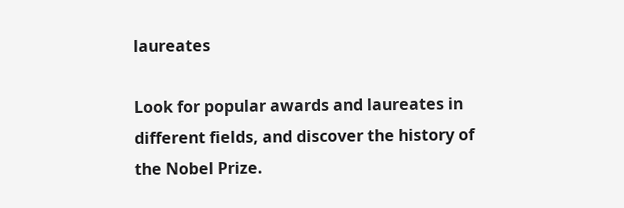laureates

Look for popular awards and laureates in different fields, and discover the history of the Nobel Prize.